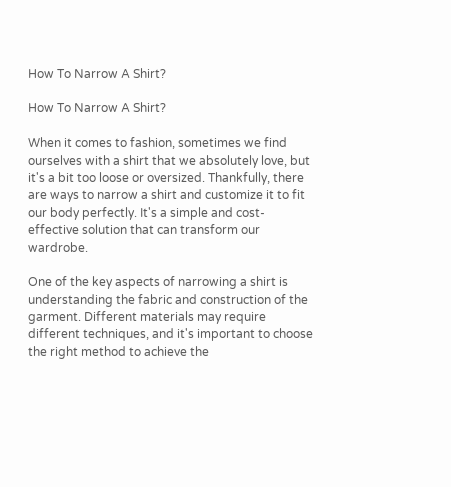How To Narrow A Shirt?

How To Narrow A Shirt?

When it comes to fashion, sometimes we find ourselves with a shirt that we absolutely love, but it's a bit too loose or oversized. Thankfully, there are ways to narrow a shirt and customize it to fit our body perfectly. It's a simple and cost-effective solution that can transform our wardrobe.

One of the key aspects of narrowing a shirt is understanding the fabric and construction of the garment. Different materials may require different techniques, and it's important to choose the right method to achieve the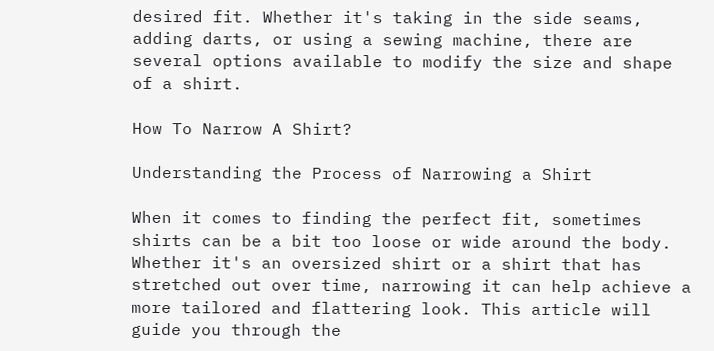desired fit. Whether it's taking in the side seams, adding darts, or using a sewing machine, there are several options available to modify the size and shape of a shirt.

How To Narrow A Shirt?

Understanding the Process of Narrowing a Shirt

When it comes to finding the perfect fit, sometimes shirts can be a bit too loose or wide around the body. Whether it's an oversized shirt or a shirt that has stretched out over time, narrowing it can help achieve a more tailored and flattering look. This article will guide you through the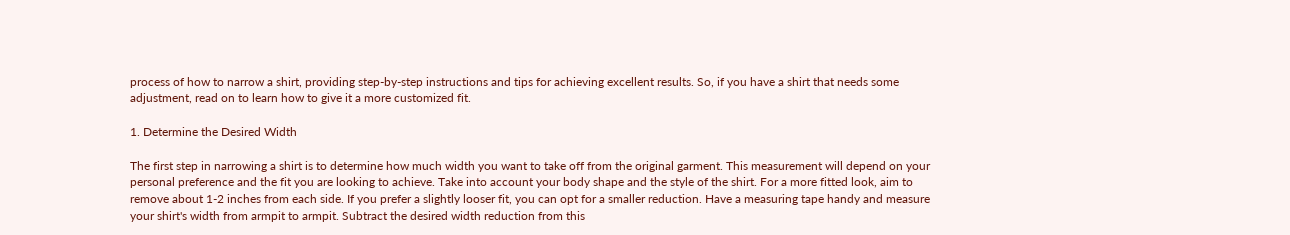process of how to narrow a shirt, providing step-by-step instructions and tips for achieving excellent results. So, if you have a shirt that needs some adjustment, read on to learn how to give it a more customized fit.

1. Determine the Desired Width

The first step in narrowing a shirt is to determine how much width you want to take off from the original garment. This measurement will depend on your personal preference and the fit you are looking to achieve. Take into account your body shape and the style of the shirt. For a more fitted look, aim to remove about 1-2 inches from each side. If you prefer a slightly looser fit, you can opt for a smaller reduction. Have a measuring tape handy and measure your shirt's width from armpit to armpit. Subtract the desired width reduction from this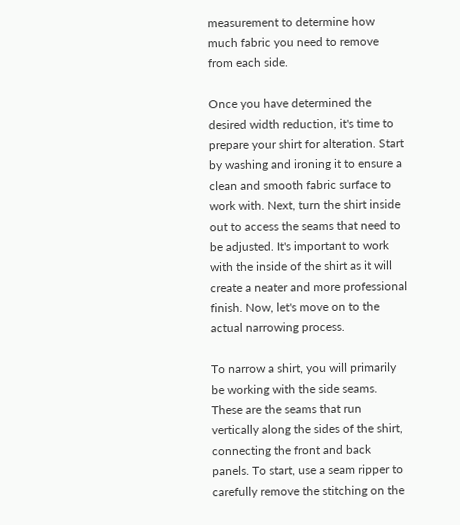measurement to determine how much fabric you need to remove from each side.

Once you have determined the desired width reduction, it's time to prepare your shirt for alteration. Start by washing and ironing it to ensure a clean and smooth fabric surface to work with. Next, turn the shirt inside out to access the seams that need to be adjusted. It's important to work with the inside of the shirt as it will create a neater and more professional finish. Now, let's move on to the actual narrowing process.

To narrow a shirt, you will primarily be working with the side seams. These are the seams that run vertically along the sides of the shirt, connecting the front and back panels. To start, use a seam ripper to carefully remove the stitching on the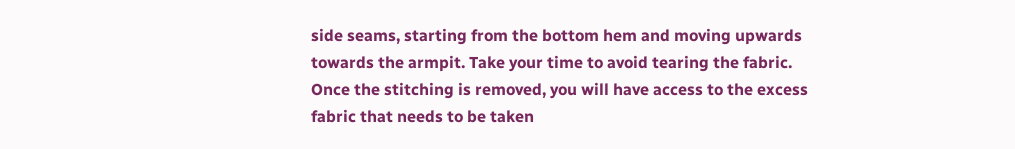side seams, starting from the bottom hem and moving upwards towards the armpit. Take your time to avoid tearing the fabric. Once the stitching is removed, you will have access to the excess fabric that needs to be taken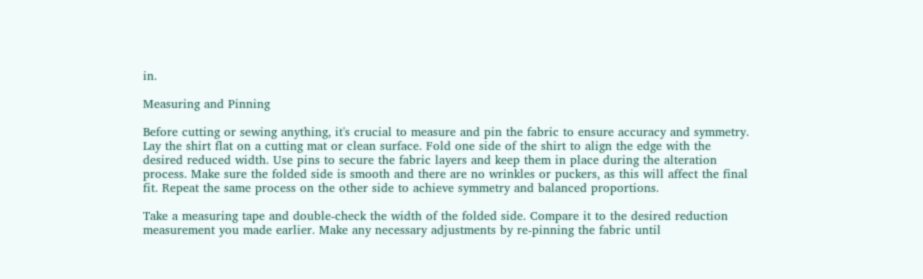in.

Measuring and Pinning

Before cutting or sewing anything, it's crucial to measure and pin the fabric to ensure accuracy and symmetry. Lay the shirt flat on a cutting mat or clean surface. Fold one side of the shirt to align the edge with the desired reduced width. Use pins to secure the fabric layers and keep them in place during the alteration process. Make sure the folded side is smooth and there are no wrinkles or puckers, as this will affect the final fit. Repeat the same process on the other side to achieve symmetry and balanced proportions.

Take a measuring tape and double-check the width of the folded side. Compare it to the desired reduction measurement you made earlier. Make any necessary adjustments by re-pinning the fabric until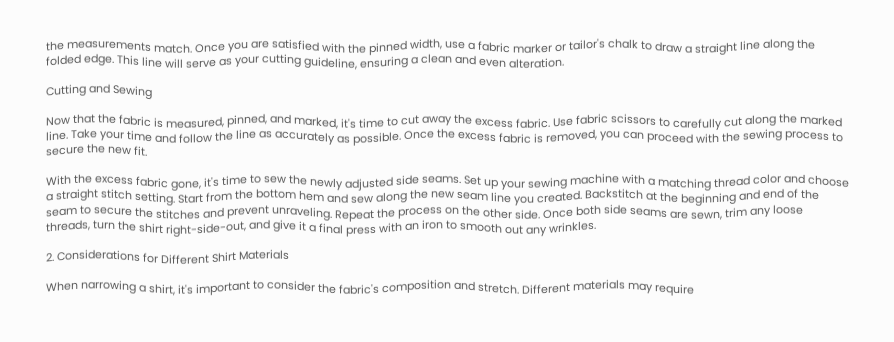the measurements match. Once you are satisfied with the pinned width, use a fabric marker or tailor's chalk to draw a straight line along the folded edge. This line will serve as your cutting guideline, ensuring a clean and even alteration.

Cutting and Sewing

Now that the fabric is measured, pinned, and marked, it's time to cut away the excess fabric. Use fabric scissors to carefully cut along the marked line. Take your time and follow the line as accurately as possible. Once the excess fabric is removed, you can proceed with the sewing process to secure the new fit.

With the excess fabric gone, it's time to sew the newly adjusted side seams. Set up your sewing machine with a matching thread color and choose a straight stitch setting. Start from the bottom hem and sew along the new seam line you created. Backstitch at the beginning and end of the seam to secure the stitches and prevent unraveling. Repeat the process on the other side. Once both side seams are sewn, trim any loose threads, turn the shirt right-side-out, and give it a final press with an iron to smooth out any wrinkles.

2. Considerations for Different Shirt Materials

When narrowing a shirt, it's important to consider the fabric's composition and stretch. Different materials may require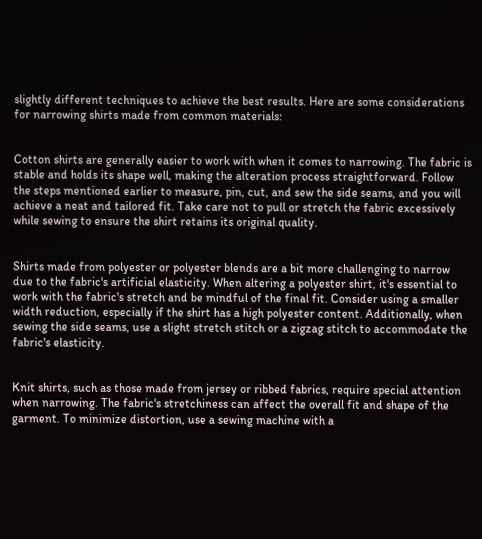slightly different techniques to achieve the best results. Here are some considerations for narrowing shirts made from common materials:


Cotton shirts are generally easier to work with when it comes to narrowing. The fabric is stable and holds its shape well, making the alteration process straightforward. Follow the steps mentioned earlier to measure, pin, cut, and sew the side seams, and you will achieve a neat and tailored fit. Take care not to pull or stretch the fabric excessively while sewing to ensure the shirt retains its original quality.


Shirts made from polyester or polyester blends are a bit more challenging to narrow due to the fabric's artificial elasticity. When altering a polyester shirt, it's essential to work with the fabric's stretch and be mindful of the final fit. Consider using a smaller width reduction, especially if the shirt has a high polyester content. Additionally, when sewing the side seams, use a slight stretch stitch or a zigzag stitch to accommodate the fabric's elasticity.


Knit shirts, such as those made from jersey or ribbed fabrics, require special attention when narrowing. The fabric's stretchiness can affect the overall fit and shape of the garment. To minimize distortion, use a sewing machine with a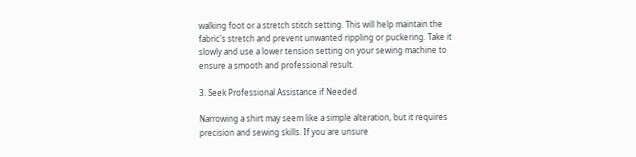walking foot or a stretch stitch setting. This will help maintain the fabric's stretch and prevent unwanted rippling or puckering. Take it slowly and use a lower tension setting on your sewing machine to ensure a smooth and professional result.

3. Seek Professional Assistance if Needed

Narrowing a shirt may seem like a simple alteration, but it requires precision and sewing skills. If you are unsure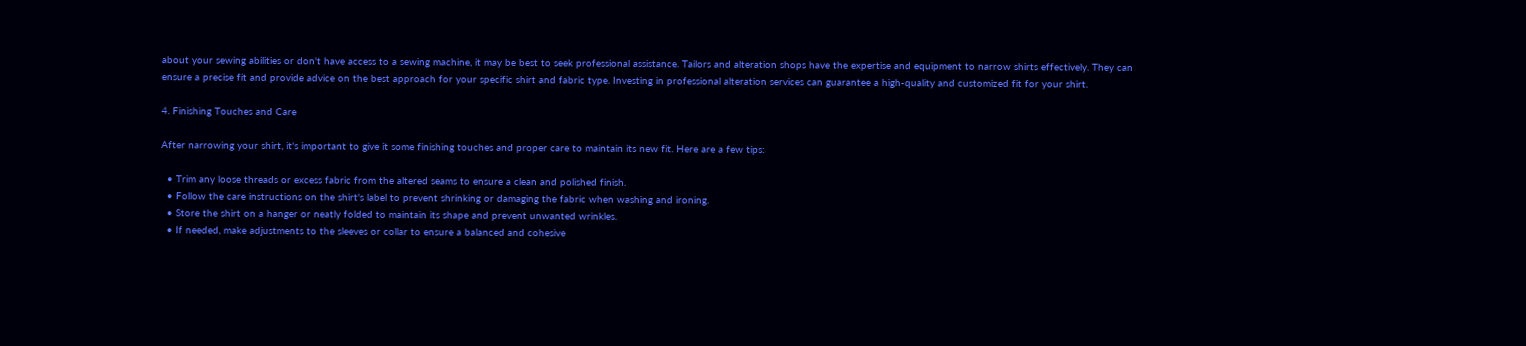about your sewing abilities or don't have access to a sewing machine, it may be best to seek professional assistance. Tailors and alteration shops have the expertise and equipment to narrow shirts effectively. They can ensure a precise fit and provide advice on the best approach for your specific shirt and fabric type. Investing in professional alteration services can guarantee a high-quality and customized fit for your shirt.

4. Finishing Touches and Care

After narrowing your shirt, it's important to give it some finishing touches and proper care to maintain its new fit. Here are a few tips:

  • Trim any loose threads or excess fabric from the altered seams to ensure a clean and polished finish.
  • Follow the care instructions on the shirt's label to prevent shrinking or damaging the fabric when washing and ironing.
  • Store the shirt on a hanger or neatly folded to maintain its shape and prevent unwanted wrinkles.
  • If needed, make adjustments to the sleeves or collar to ensure a balanced and cohesive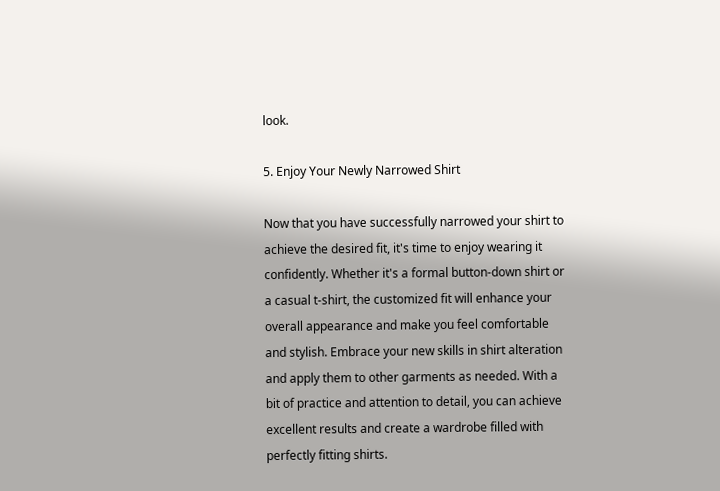look.

5. Enjoy Your Newly Narrowed Shirt

Now that you have successfully narrowed your shirt to achieve the desired fit, it's time to enjoy wearing it confidently. Whether it's a formal button-down shirt or a casual t-shirt, the customized fit will enhance your overall appearance and make you feel comfortable and stylish. Embrace your new skills in shirt alteration and apply them to other garments as needed. With a bit of practice and attention to detail, you can achieve excellent results and create a wardrobe filled with perfectly fitting shirts.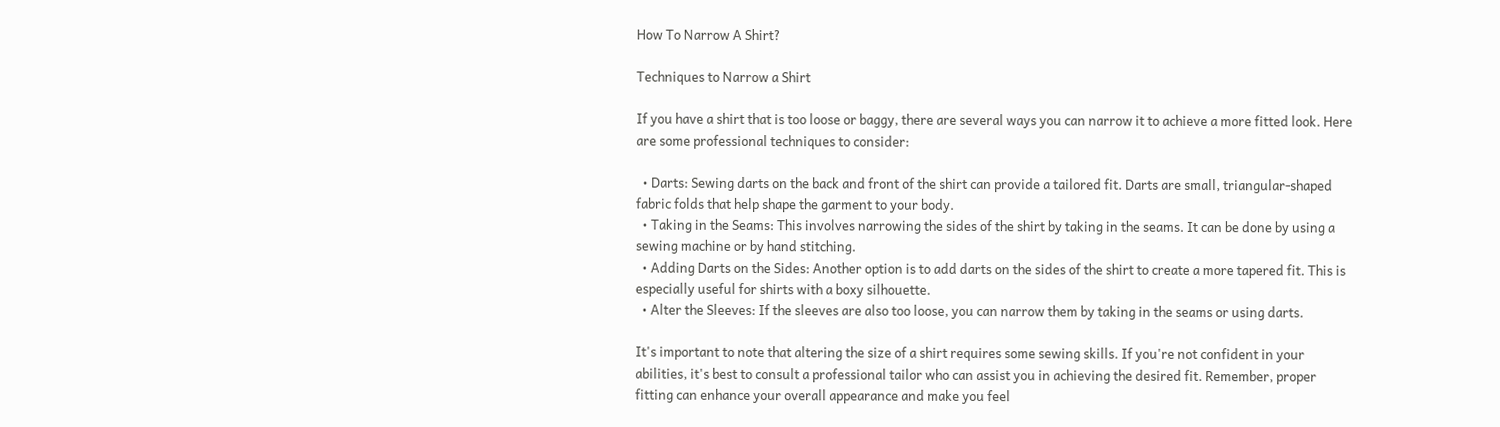How To Narrow A Shirt?

Techniques to Narrow a Shirt

If you have a shirt that is too loose or baggy, there are several ways you can narrow it to achieve a more fitted look. Here are some professional techniques to consider:

  • Darts: Sewing darts on the back and front of the shirt can provide a tailored fit. Darts are small, triangular-shaped fabric folds that help shape the garment to your body.
  • Taking in the Seams: This involves narrowing the sides of the shirt by taking in the seams. It can be done by using a sewing machine or by hand stitching.
  • Adding Darts on the Sides: Another option is to add darts on the sides of the shirt to create a more tapered fit. This is especially useful for shirts with a boxy silhouette.
  • Alter the Sleeves: If the sleeves are also too loose, you can narrow them by taking in the seams or using darts.

It's important to note that altering the size of a shirt requires some sewing skills. If you're not confident in your abilities, it's best to consult a professional tailor who can assist you in achieving the desired fit. Remember, proper fitting can enhance your overall appearance and make you feel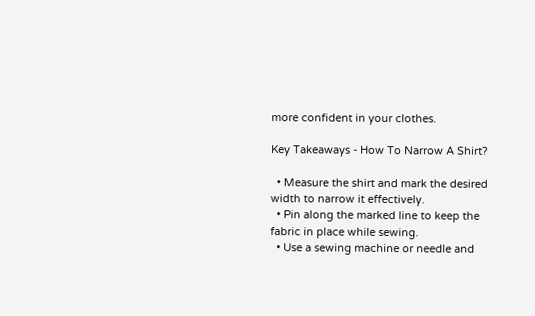more confident in your clothes.

Key Takeaways - How To Narrow A Shirt?

  • Measure the shirt and mark the desired width to narrow it effectively.
  • Pin along the marked line to keep the fabric in place while sewing.
  • Use a sewing machine or needle and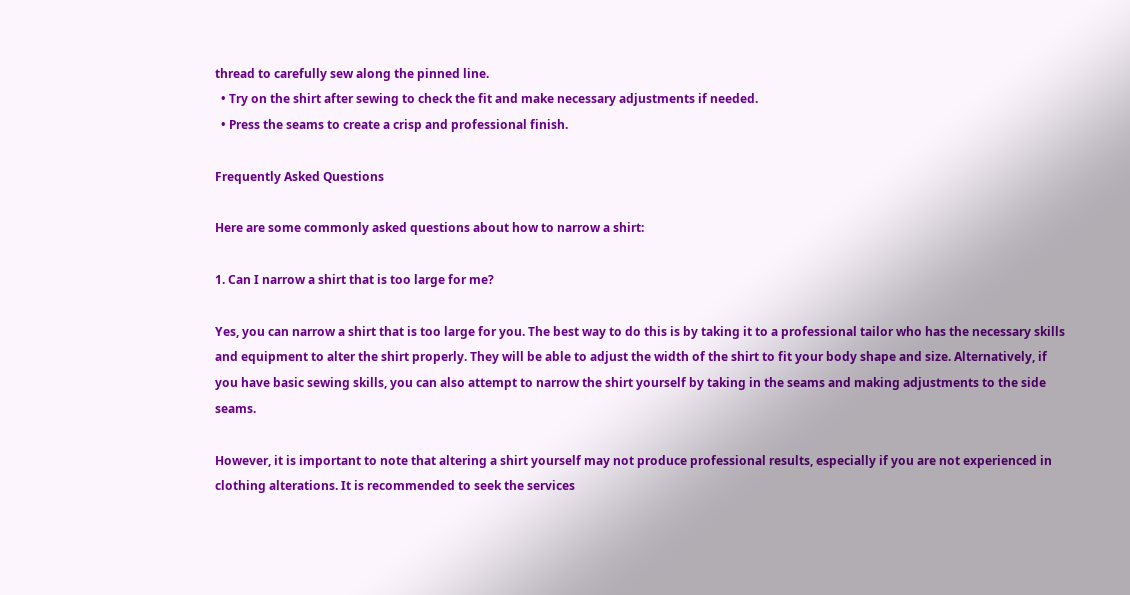thread to carefully sew along the pinned line.
  • Try on the shirt after sewing to check the fit and make necessary adjustments if needed.
  • Press the seams to create a crisp and professional finish.

Frequently Asked Questions

Here are some commonly asked questions about how to narrow a shirt:

1. Can I narrow a shirt that is too large for me?

Yes, you can narrow a shirt that is too large for you. The best way to do this is by taking it to a professional tailor who has the necessary skills and equipment to alter the shirt properly. They will be able to adjust the width of the shirt to fit your body shape and size. Alternatively, if you have basic sewing skills, you can also attempt to narrow the shirt yourself by taking in the seams and making adjustments to the side seams.

However, it is important to note that altering a shirt yourself may not produce professional results, especially if you are not experienced in clothing alterations. It is recommended to seek the services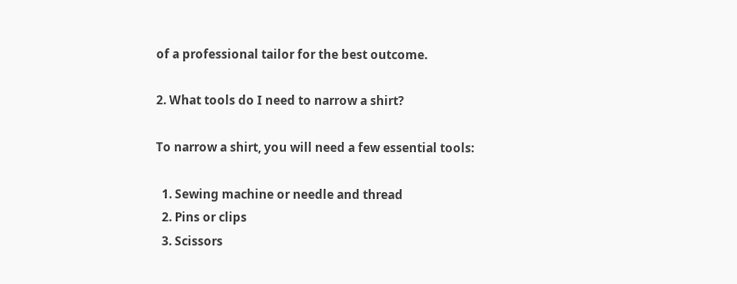of a professional tailor for the best outcome.

2. What tools do I need to narrow a shirt?

To narrow a shirt, you will need a few essential tools:

  1. Sewing machine or needle and thread
  2. Pins or clips
  3. Scissors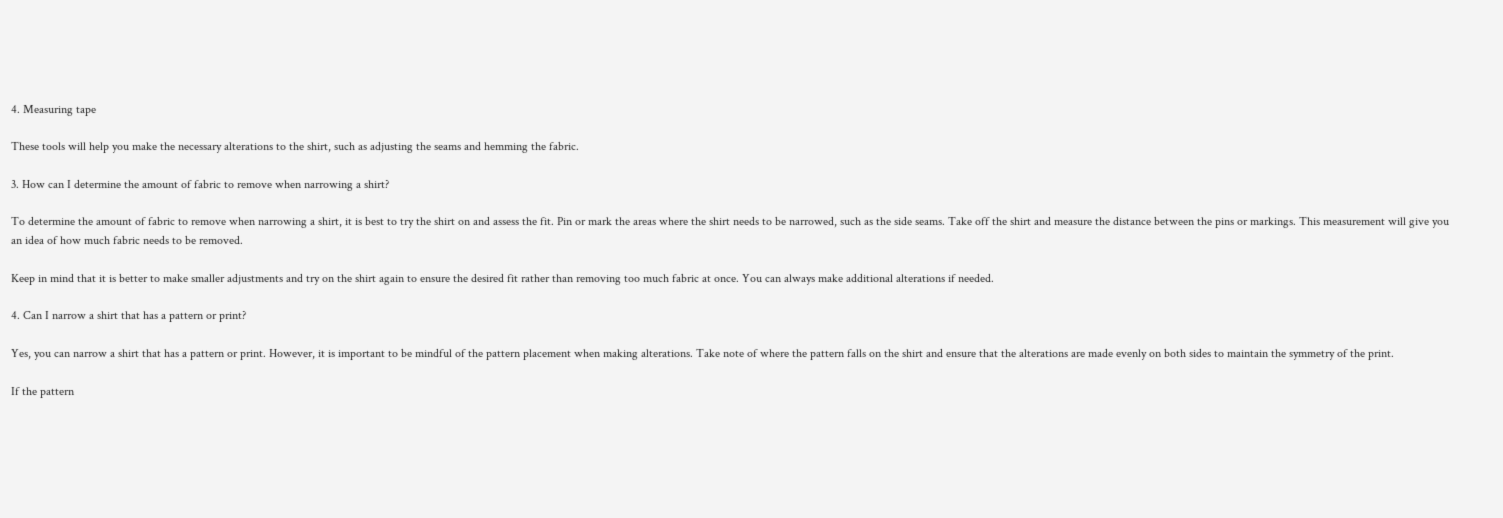4. Measuring tape

These tools will help you make the necessary alterations to the shirt, such as adjusting the seams and hemming the fabric.

3. How can I determine the amount of fabric to remove when narrowing a shirt?

To determine the amount of fabric to remove when narrowing a shirt, it is best to try the shirt on and assess the fit. Pin or mark the areas where the shirt needs to be narrowed, such as the side seams. Take off the shirt and measure the distance between the pins or markings. This measurement will give you an idea of how much fabric needs to be removed.

Keep in mind that it is better to make smaller adjustments and try on the shirt again to ensure the desired fit rather than removing too much fabric at once. You can always make additional alterations if needed.

4. Can I narrow a shirt that has a pattern or print?

Yes, you can narrow a shirt that has a pattern or print. However, it is important to be mindful of the pattern placement when making alterations. Take note of where the pattern falls on the shirt and ensure that the alterations are made evenly on both sides to maintain the symmetry of the print.

If the pattern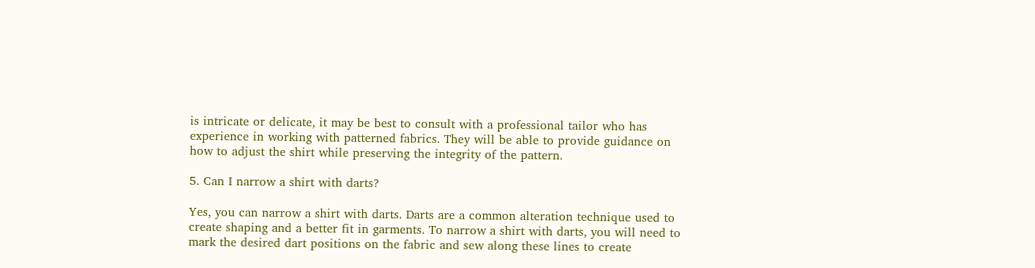is intricate or delicate, it may be best to consult with a professional tailor who has experience in working with patterned fabrics. They will be able to provide guidance on how to adjust the shirt while preserving the integrity of the pattern.

5. Can I narrow a shirt with darts?

Yes, you can narrow a shirt with darts. Darts are a common alteration technique used to create shaping and a better fit in garments. To narrow a shirt with darts, you will need to mark the desired dart positions on the fabric and sew along these lines to create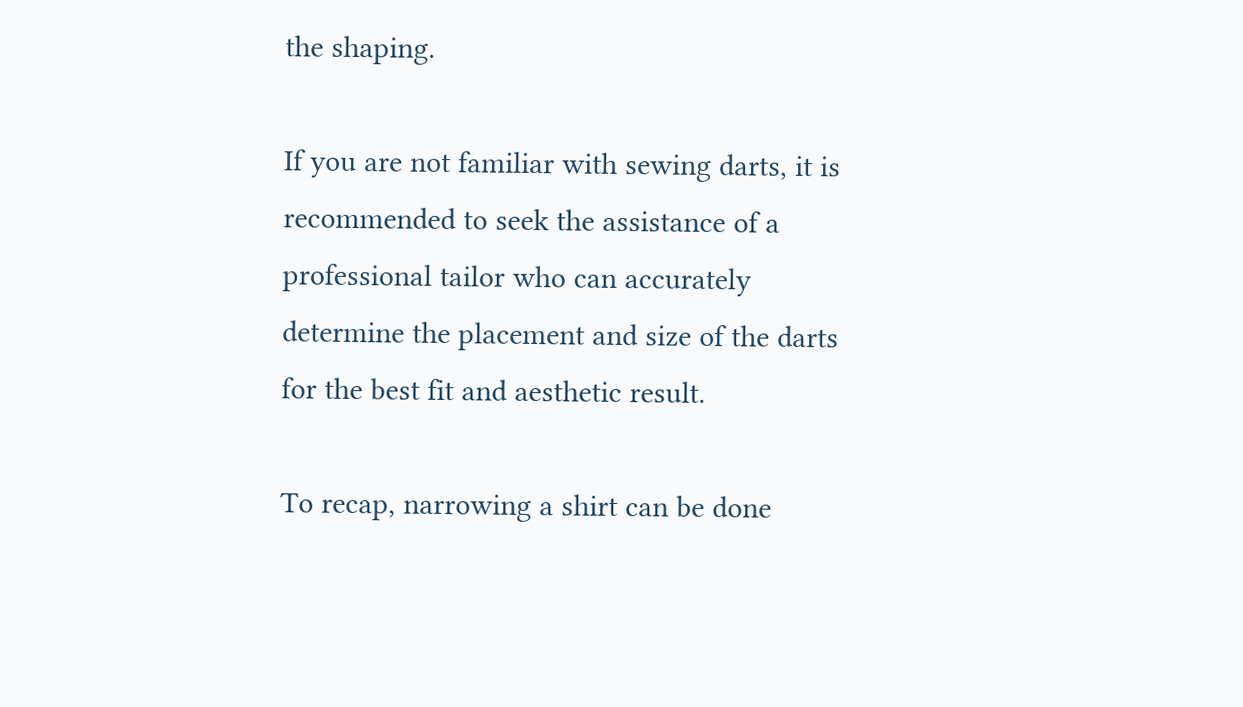the shaping.

If you are not familiar with sewing darts, it is recommended to seek the assistance of a professional tailor who can accurately determine the placement and size of the darts for the best fit and aesthetic result.

To recap, narrowing a shirt can be done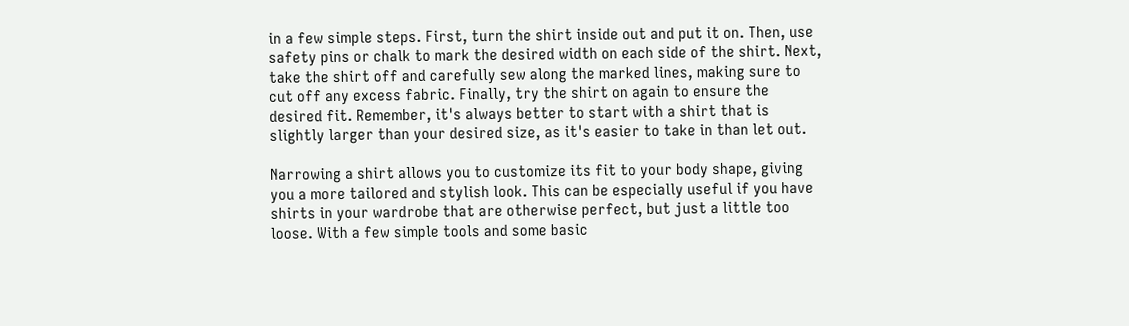in a few simple steps. First, turn the shirt inside out and put it on. Then, use safety pins or chalk to mark the desired width on each side of the shirt. Next, take the shirt off and carefully sew along the marked lines, making sure to cut off any excess fabric. Finally, try the shirt on again to ensure the desired fit. Remember, it's always better to start with a shirt that is slightly larger than your desired size, as it's easier to take in than let out.

Narrowing a shirt allows you to customize its fit to your body shape, giving you a more tailored and stylish look. This can be especially useful if you have shirts in your wardrobe that are otherwise perfect, but just a little too loose. With a few simple tools and some basic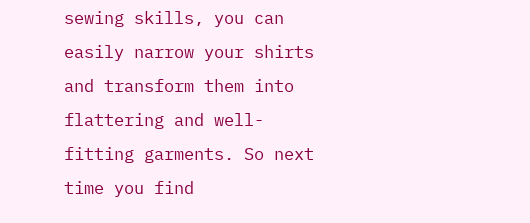sewing skills, you can easily narrow your shirts and transform them into flattering and well-fitting garments. So next time you find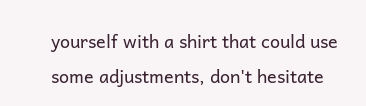yourself with a shirt that could use some adjustments, don't hesitate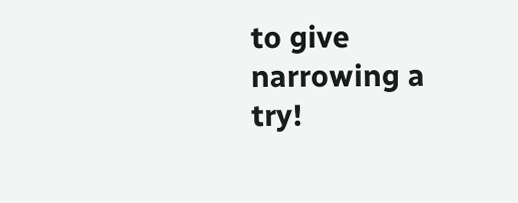to give narrowing a try!